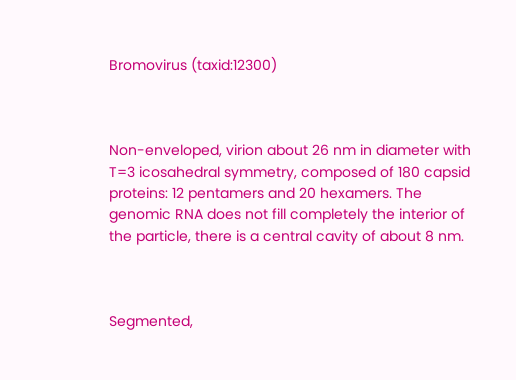Bromovirus (taxid:12300)



Non-enveloped, virion about 26 nm in diameter with T=3 icosahedral symmetry, composed of 180 capsid proteins: 12 pentamers and 20 hexamers. The genomic RNA does not fill completely the interior of the particle, there is a central cavity of about 8 nm.



Segmented,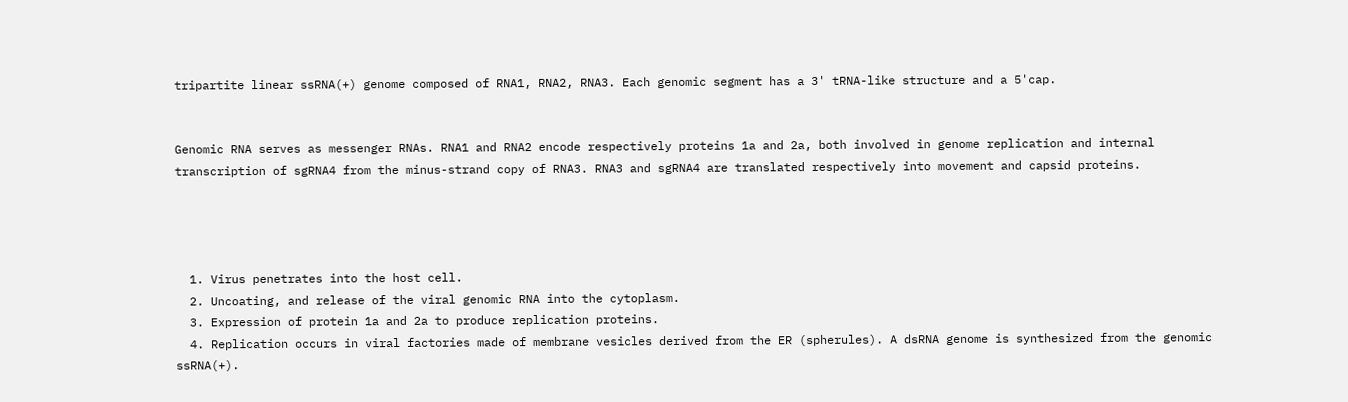tripartite linear ssRNA(+) genome composed of RNA1, RNA2, RNA3. Each genomic segment has a 3' tRNA-like structure and a 5'cap.


Genomic RNA serves as messenger RNAs. RNA1 and RNA2 encode respectively proteins 1a and 2a, both involved in genome replication and internal transcription of sgRNA4 from the minus-strand copy of RNA3. RNA3 and sgRNA4 are translated respectively into movement and capsid proteins.




  1. Virus penetrates into the host cell.
  2. Uncoating, and release of the viral genomic RNA into the cytoplasm.
  3. Expression of protein 1a and 2a to produce replication proteins.
  4. Replication occurs in viral factories made of membrane vesicles derived from the ER (spherules). A dsRNA genome is synthesized from the genomic ssRNA(+).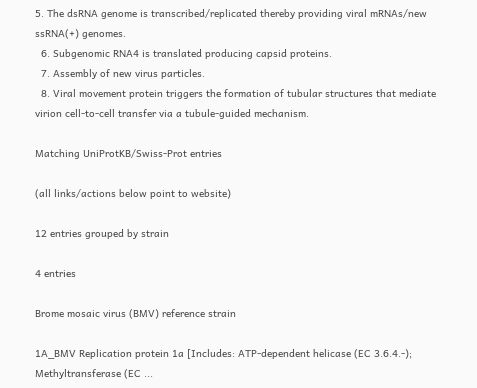5. The dsRNA genome is transcribed/replicated thereby providing viral mRNAs/new ssRNA(+) genomes.
  6. Subgenomic RNA4 is translated producing capsid proteins.
  7. Assembly of new virus particles.
  8. Viral movement protein triggers the formation of tubular structures that mediate virion cell-to-cell transfer via a tubule-guided mechanism.

Matching UniProtKB/Swiss-Prot entries

(all links/actions below point to website)

12 entries grouped by strain

4 entries

Brome mosaic virus (BMV) reference strain

1A_BMV Replication protein 1a [Includes: ATP-dependent helicase (EC 3.6.4.-); Methyltransferase (EC ...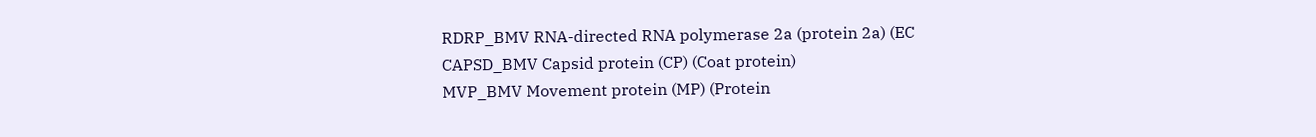RDRP_BMV RNA-directed RNA polymerase 2a (protein 2a) (EC
CAPSD_BMV Capsid protein (CP) (Coat protein)
MVP_BMV Movement protein (MP) (Protein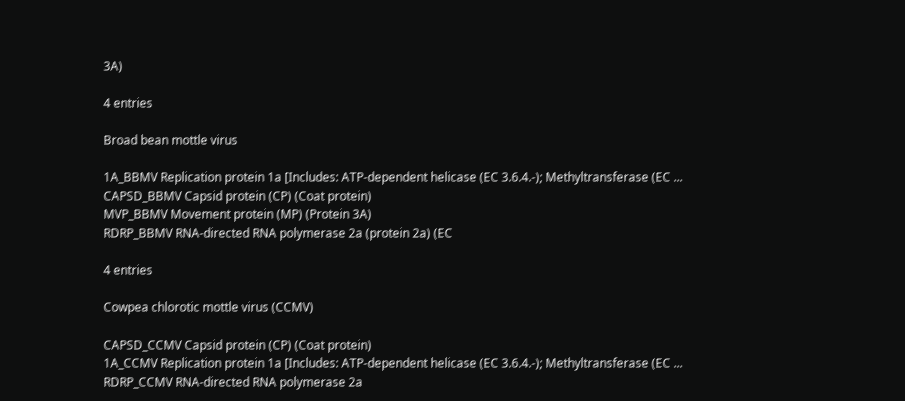3A)

4 entries

Broad bean mottle virus

1A_BBMV Replication protein 1a [Includes: ATP-dependent helicase (EC 3.6.4.-); Methyltransferase (EC ...
CAPSD_BBMV Capsid protein (CP) (Coat protein)
MVP_BBMV Movement protein (MP) (Protein 3A)
RDRP_BBMV RNA-directed RNA polymerase 2a (protein 2a) (EC

4 entries

Cowpea chlorotic mottle virus (CCMV)

CAPSD_CCMV Capsid protein (CP) (Coat protein)
1A_CCMV Replication protein 1a [Includes: ATP-dependent helicase (EC 3.6.4.-); Methyltransferase (EC ...
RDRP_CCMV RNA-directed RNA polymerase 2a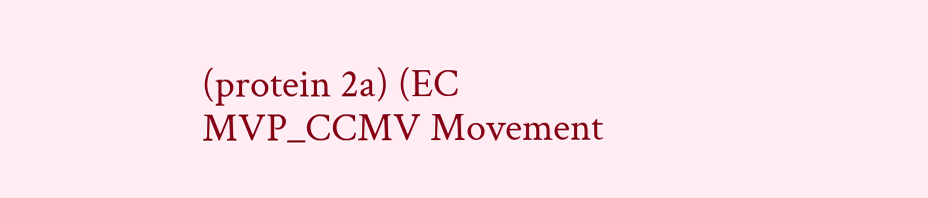(protein 2a) (EC
MVP_CCMV Movement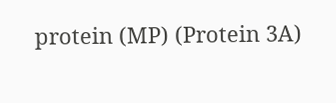protein (MP) (Protein 3A)